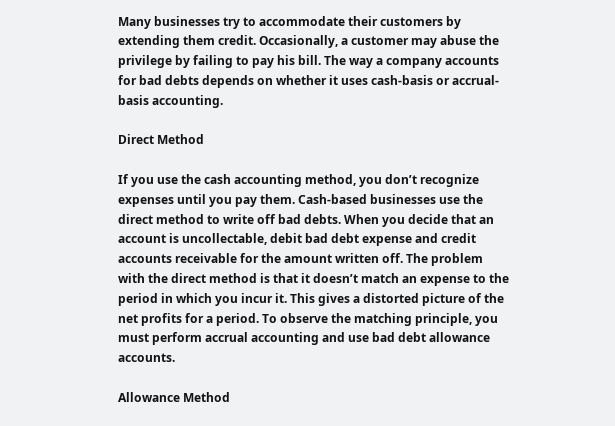Many businesses try to accommodate their customers by extending them credit. Occasionally, a customer may abuse the privilege by failing to pay his bill. The way a company accounts for bad debts depends on whether it uses cash-basis or accrual-basis accounting.

Direct Method

If you use the cash accounting method, you don’t recognize expenses until you pay them. Cash-based businesses use the direct method to write off bad debts. When you decide that an account is uncollectable, debit bad debt expense and credit accounts receivable for the amount written off. The problem with the direct method is that it doesn’t match an expense to the period in which you incur it. This gives a distorted picture of the net profits for a period. To observe the matching principle, you must perform accrual accounting and use bad debt allowance accounts.

Allowance Method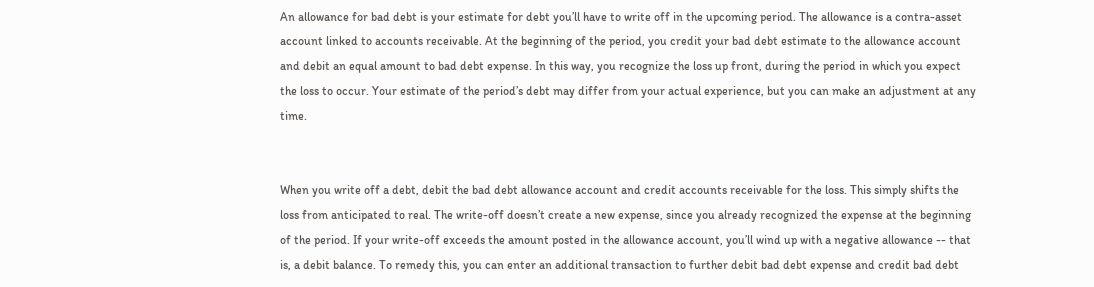An allowance for bad debt is your estimate for debt you’ll have to write off in the upcoming period. The allowance is a contra-asset account linked to accounts receivable. At the beginning of the period, you credit your bad debt estimate to the allowance account and debit an equal amount to bad debt expense. In this way, you recognize the loss up front, during the period in which you expect the loss to occur. Your estimate of the period’s debt may differ from your actual experience, but you can make an adjustment at any time.


When you write off a debt, debit the bad debt allowance account and credit accounts receivable for the loss. This simply shifts the loss from anticipated to real. The write-off doesn’t create a new expense, since you already recognized the expense at the beginning of the period. If your write-off exceeds the amount posted in the allowance account, you’ll wind up with a negative allowance -- that is, a debit balance. To remedy this, you can enter an additional transaction to further debit bad debt expense and credit bad debt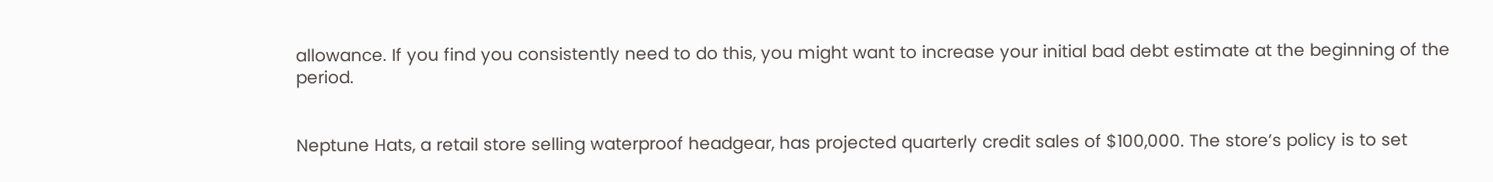allowance. If you find you consistently need to do this, you might want to increase your initial bad debt estimate at the beginning of the period.


Neptune Hats, a retail store selling waterproof headgear, has projected quarterly credit sales of $100,000. The store’s policy is to set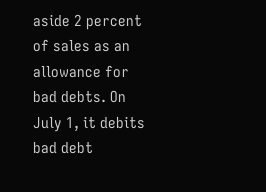aside 2 percent of sales as an allowance for bad debts. On July 1, it debits bad debt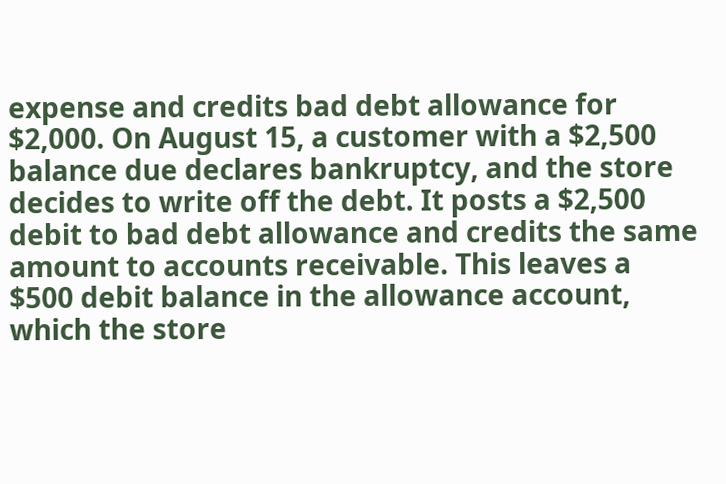expense and credits bad debt allowance for $2,000. On August 15, a customer with a $2,500 balance due declares bankruptcy, and the store decides to write off the debt. It posts a $2,500 debit to bad debt allowance and credits the same amount to accounts receivable. This leaves a $500 debit balance in the allowance account, which the store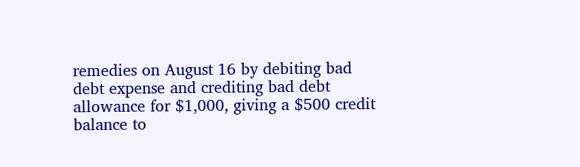remedies on August 16 by debiting bad debt expense and crediting bad debt allowance for $1,000, giving a $500 credit balance to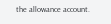the allowance account.